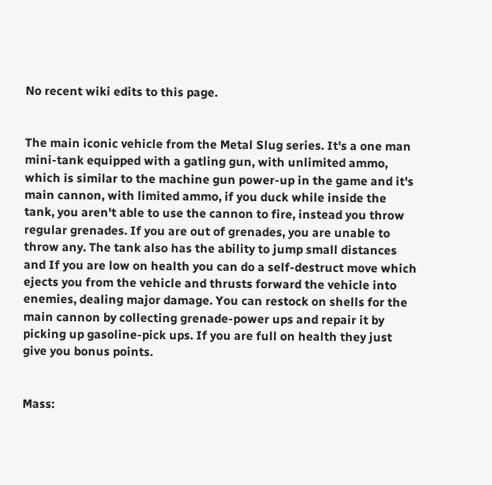No recent wiki edits to this page.


The main iconic vehicle from the Metal Slug series. It's a one man mini-tank equipped with a gatling gun, with unlimited ammo, which is similar to the machine gun power-up in the game and it's main cannon, with limited ammo, if you duck while inside the tank, you aren't able to use the cannon to fire, instead you throw regular grenades. If you are out of grenades, you are unable to throw any. The tank also has the ability to jump small distances and If you are low on health you can do a self-destruct move which ejects you from the vehicle and thrusts forward the vehicle into enemies, dealing major damage. You can restock on shells for the main cannon by collecting grenade-power ups and repair it by picking up gasoline-pick ups. If you are full on health they just give you bonus points.


Mass: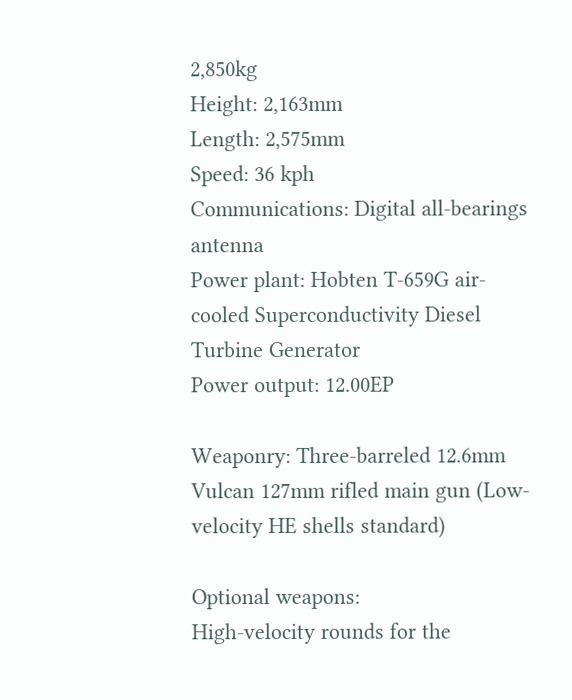2,850kg
Height: 2,163mm
Length: 2,575mm
Speed: 36 kph
Communications: Digital all-bearings antenna
Power plant: Hobten T-659G air-cooled Superconductivity Diesel Turbine Generator
Power output: 12.00EP

Weaponry: Three-barreled 12.6mm Vulcan 127mm rifled main gun (Low-velocity HE shells standard)

Optional weapons:
High-velocity rounds for the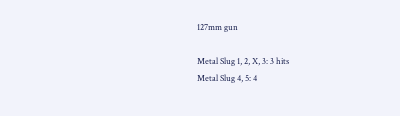127mm gun

Metal Slug 1, 2, X, 3: 3 hits
Metal Slug 4, 5: 4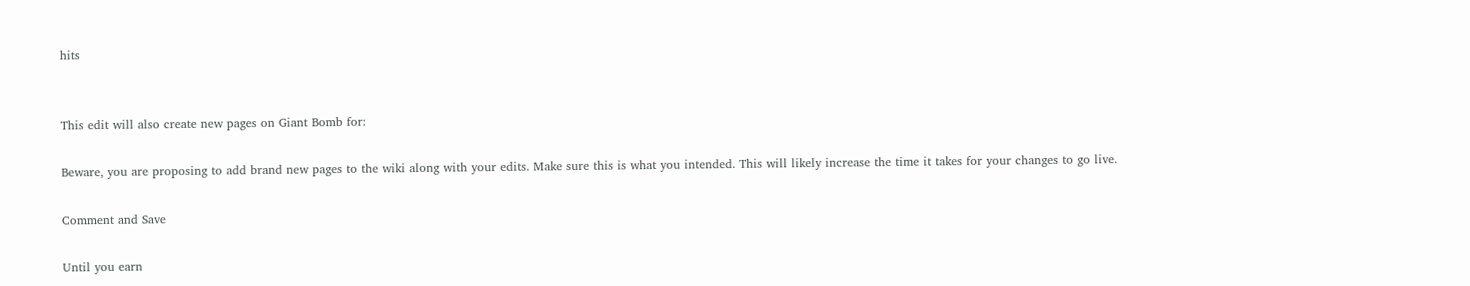hits


This edit will also create new pages on Giant Bomb for:

Beware, you are proposing to add brand new pages to the wiki along with your edits. Make sure this is what you intended. This will likely increase the time it takes for your changes to go live.

Comment and Save

Until you earn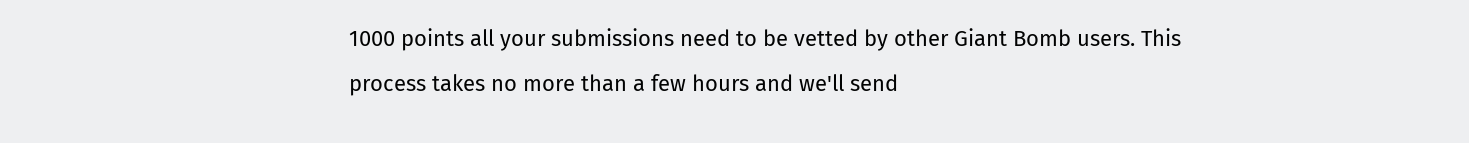1000 points all your submissions need to be vetted by other Giant Bomb users. This process takes no more than a few hours and we'll send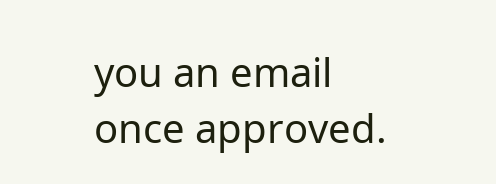you an email once approved.